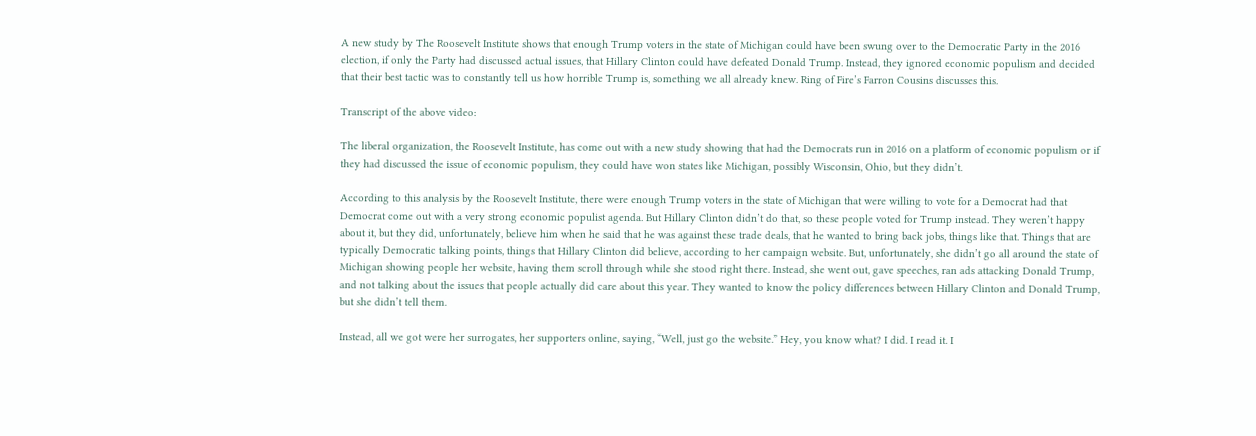A new study by The Roosevelt Institute shows that enough Trump voters in the state of Michigan could have been swung over to the Democratic Party in the 2016 election, if only the Party had discussed actual issues, that Hillary Clinton could have defeated Donald Trump. Instead, they ignored economic populism and decided that their best tactic was to constantly tell us how horrible Trump is, something we all already knew. Ring of Fire’s Farron Cousins discusses this.

Transcript of the above video:

The liberal organization, the Roosevelt Institute, has come out with a new study showing that had the Democrats run in 2016 on a platform of economic populism or if they had discussed the issue of economic populism, they could have won states like Michigan, possibly Wisconsin, Ohio, but they didn’t.

According to this analysis by the Roosevelt Institute, there were enough Trump voters in the state of Michigan that were willing to vote for a Democrat had that Democrat come out with a very strong economic populist agenda. But Hillary Clinton didn’t do that, so these people voted for Trump instead. They weren’t happy about it, but they did, unfortunately, believe him when he said that he was against these trade deals, that he wanted to bring back jobs, things like that. Things that are typically Democratic talking points, things that Hillary Clinton did believe, according to her campaign website. But, unfortunately, she didn’t go all around the state of Michigan showing people her website, having them scroll through while she stood right there. Instead, she went out, gave speeches, ran ads attacking Donald Trump, and not talking about the issues that people actually did care about this year. They wanted to know the policy differences between Hillary Clinton and Donald Trump, but she didn’t tell them.

Instead, all we got were her surrogates, her supporters online, saying, “Well, just go the website.” Hey, you know what? I did. I read it. I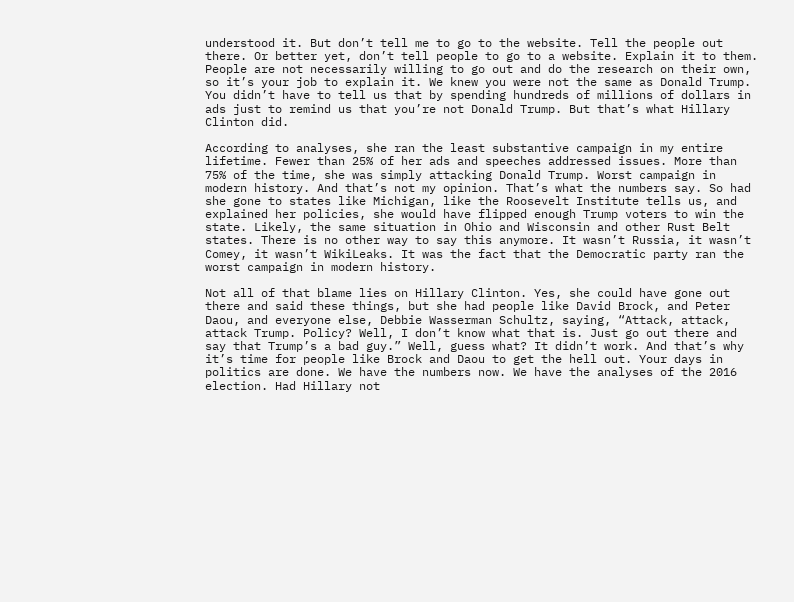understood it. But don’t tell me to go to the website. Tell the people out there. Or better yet, don’t tell people to go to a website. Explain it to them. People are not necessarily willing to go out and do the research on their own, so it’s your job to explain it. We knew you were not the same as Donald Trump. You didn’t have to tell us that by spending hundreds of millions of dollars in ads just to remind us that you’re not Donald Trump. But that’s what Hillary Clinton did.

According to analyses, she ran the least substantive campaign in my entire lifetime. Fewer than 25% of her ads and speeches addressed issues. More than 75% of the time, she was simply attacking Donald Trump. Worst campaign in modern history. And that’s not my opinion. That’s what the numbers say. So had she gone to states like Michigan, like the Roosevelt Institute tells us, and explained her policies, she would have flipped enough Trump voters to win the state. Likely, the same situation in Ohio and Wisconsin and other Rust Belt states. There is no other way to say this anymore. It wasn’t Russia, it wasn’t Comey, it wasn’t WikiLeaks. It was the fact that the Democratic party ran the worst campaign in modern history.

Not all of that blame lies on Hillary Clinton. Yes, she could have gone out there and said these things, but she had people like David Brock, and Peter Daou, and everyone else, Debbie Wasserman Schultz, saying, “Attack, attack, attack Trump. Policy? Well, I don’t know what that is. Just go out there and say that Trump’s a bad guy.” Well, guess what? It didn’t work. And that’s why it’s time for people like Brock and Daou to get the hell out. Your days in politics are done. We have the numbers now. We have the analyses of the 2016 election. Had Hillary not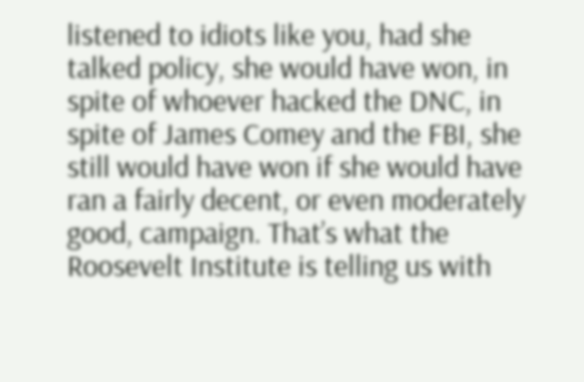listened to idiots like you, had she talked policy, she would have won, in spite of whoever hacked the DNC, in spite of James Comey and the FBI, she still would have won if she would have ran a fairly decent, or even moderately good, campaign. That’s what the Roosevelt Institute is telling us with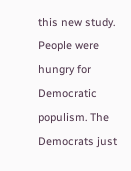this new study. People were hungry for Democratic populism. The Democrats just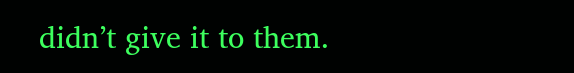didn’t give it to them.